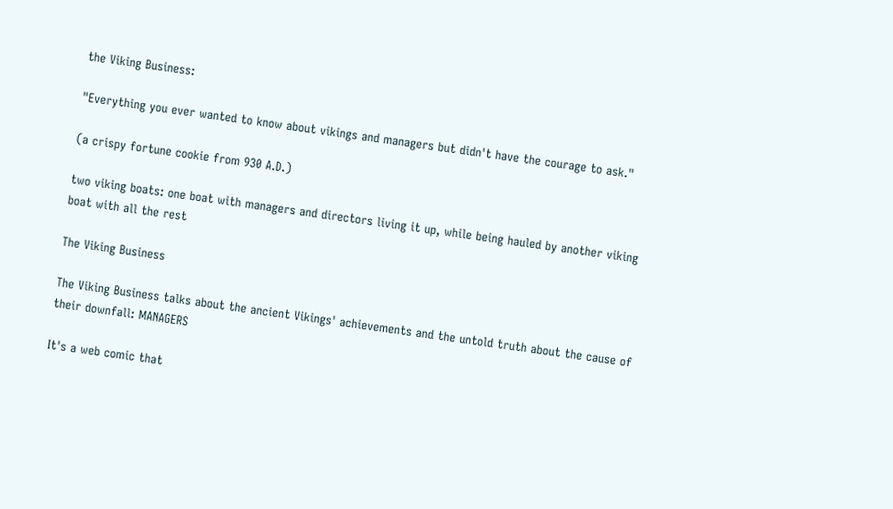the Viking Business:

"Everything you ever wanted to know about vikings and managers but didn't have the courage to ask."

(a crispy fortune cookie from 930 A.D.)

two viking boats: one boat with managers and directors living it up, while being hauled by another viking boat with all the rest

The Viking Business

The Viking Business talks about the ancient Vikings' achievements and the untold truth about the cause of their downfall: MANAGERS

It's a web comic that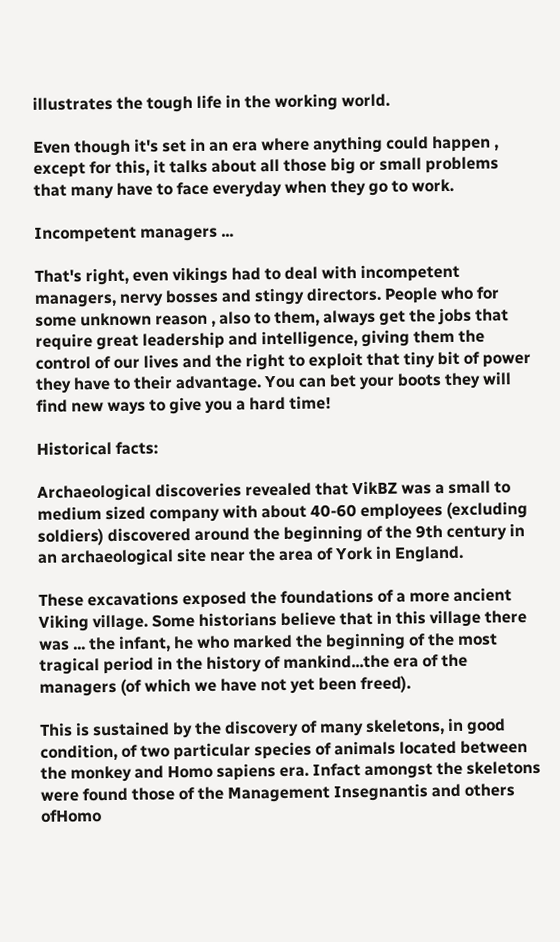illustrates the tough life in the working world.

Even though it's set in an era where anything could happen , except for this, it talks about all those big or small problems that many have to face everyday when they go to work.

Incompetent managers ...

That's right, even vikings had to deal with incompetent managers, nervy bosses and stingy directors. People who for some unknown reason , also to them, always get the jobs that require great leadership and intelligence, giving them the control of our lives and the right to exploit that tiny bit of power they have to their advantage. You can bet your boots they will find new ways to give you a hard time!

Historical facts:

Archaeological discoveries revealed that VikBZ was a small to medium sized company with about 40-60 employees (excluding soldiers) discovered around the beginning of the 9th century in an archaeological site near the area of York in England.

These excavations exposed the foundations of a more ancient Viking village. Some historians believe that in this village there was ... the infant, he who marked the beginning of the most tragical period in the history of mankind...the era of the managers (of which we have not yet been freed).

This is sustained by the discovery of many skeletons, in good condition, of two particular species of animals located between the monkey and Homo sapiens era. Infact amongst the skeletons were found those of the Management Insegnantis and others ofHomo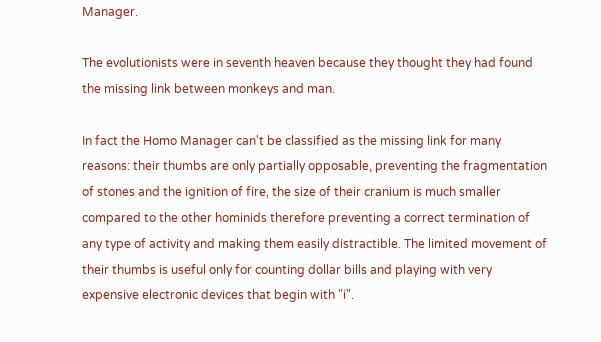Manager.

The evolutionists were in seventh heaven because they thought they had found the missing link between monkeys and man.

In fact the Homo Manager can't be classified as the missing link for many reasons: their thumbs are only partially opposable, preventing the fragmentation of stones and the ignition of fire, the size of their cranium is much smaller compared to the other hominids therefore preventing a correct termination of any type of activity and making them easily distractible. The limited movement of their thumbs is useful only for counting dollar bills and playing with very expensive electronic devices that begin with "i".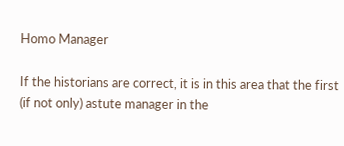Homo Manager

If the historians are correct, it is in this area that the first (if not only) astute manager in the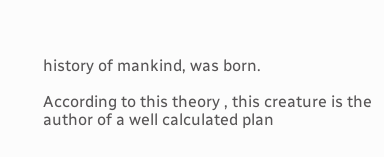history of mankind, was born.

According to this theory , this creature is the author of a well calculated plan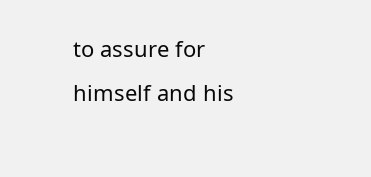to assure for himself and his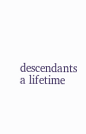descendants a lifetime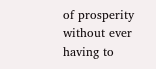of prosperity without ever having to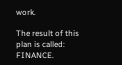work.

The result of this plan is called: FINANCE.